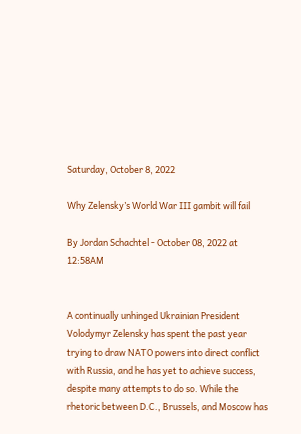Saturday, October 8, 2022

Why Zelensky’s World War III gambit will fail

By Jordan Schachtel - October 08, 2022 at 12:58AM


A continually unhinged Ukrainian President Volodymyr Zelensky has spent the past year trying to draw NATO powers into direct conflict with Russia, and he has yet to achieve success, despite many attempts to do so. While the rhetoric between D.C., Brussels, and Moscow has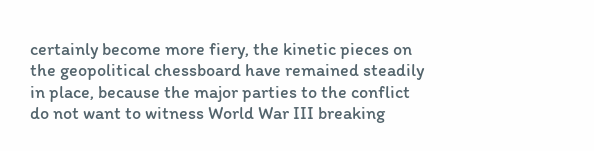certainly become more fiery, the kinetic pieces on the geopolitical chessboard have remained steadily in place, because the major parties to the conflict do not want to witness World War III breaking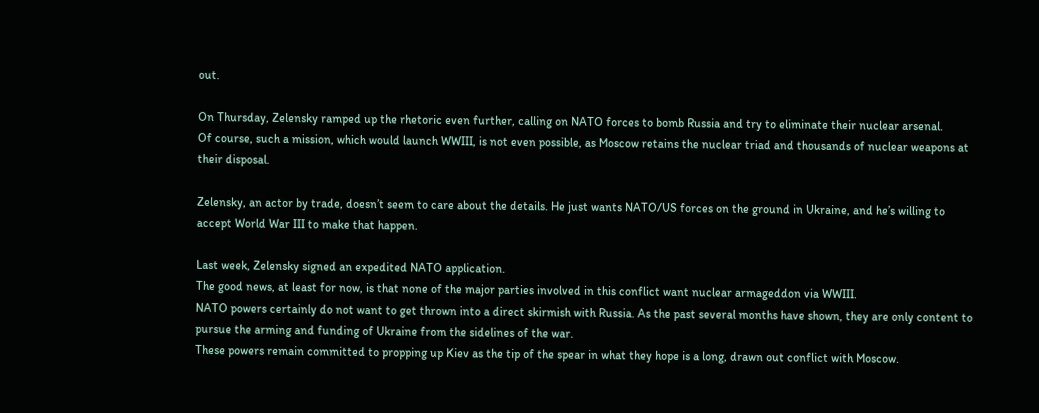out.

On Thursday, Zelensky ramped up the rhetoric even further, calling on NATO forces to bomb Russia and try to eliminate their nuclear arsenal.
Of course, such a mission, which would launch WWIII, is not even possible, as Moscow retains the nuclear triad and thousands of nuclear weapons at their disposal.

Zelensky, an actor by trade, doesn’t seem to care about the details. He just wants NATO/US forces on the ground in Ukraine, and he’s willing to accept World War III to make that happen.

Last week, Zelensky signed an expedited NATO application.
The good news, at least for now, is that none of the major parties involved in this conflict want nuclear armageddon via WWIII.
NATO powers certainly do not want to get thrown into a direct skirmish with Russia. As the past several months have shown, they are only content to pursue the arming and funding of Ukraine from the sidelines of the war.
These powers remain committed to propping up Kiev as the tip of the spear in what they hope is a long, drawn out conflict with Moscow.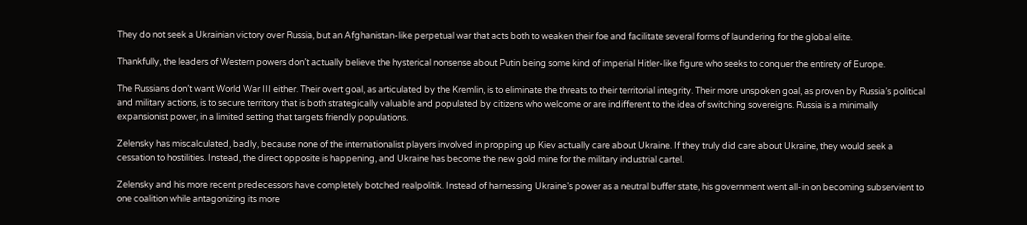They do not seek a Ukrainian victory over Russia, but an Afghanistan-like perpetual war that acts both to weaken their foe and facilitate several forms of laundering for the global elite.

Thankfully, the leaders of Western powers don’t actually believe the hysterical nonsense about Putin being some kind of imperial Hitler-like figure who seeks to conquer the entirety of Europe.

The Russians don’t want World War III either. Their overt goal, as articulated by the Kremlin, is to eliminate the threats to their territorial integrity. Their more unspoken goal, as proven by Russia’s political and military actions, is to secure territory that is both strategically valuable and populated by citizens who welcome or are indifferent to the idea of switching sovereigns. Russia is a minimally expansionist power, in a limited setting that targets friendly populations.

Zelensky has miscalculated, badly, because none of the internationalist players involved in propping up Kiev actually care about Ukraine. If they truly did care about Ukraine, they would seek a cessation to hostilities. Instead, the direct opposite is happening, and Ukraine has become the new gold mine for the military industrial cartel.

Zelensky and his more recent predecessors have completely botched realpolitik. Instead of harnessing Ukraine’s power as a neutral buffer state, his government went all-in on becoming subservient to one coalition while antagonizing its more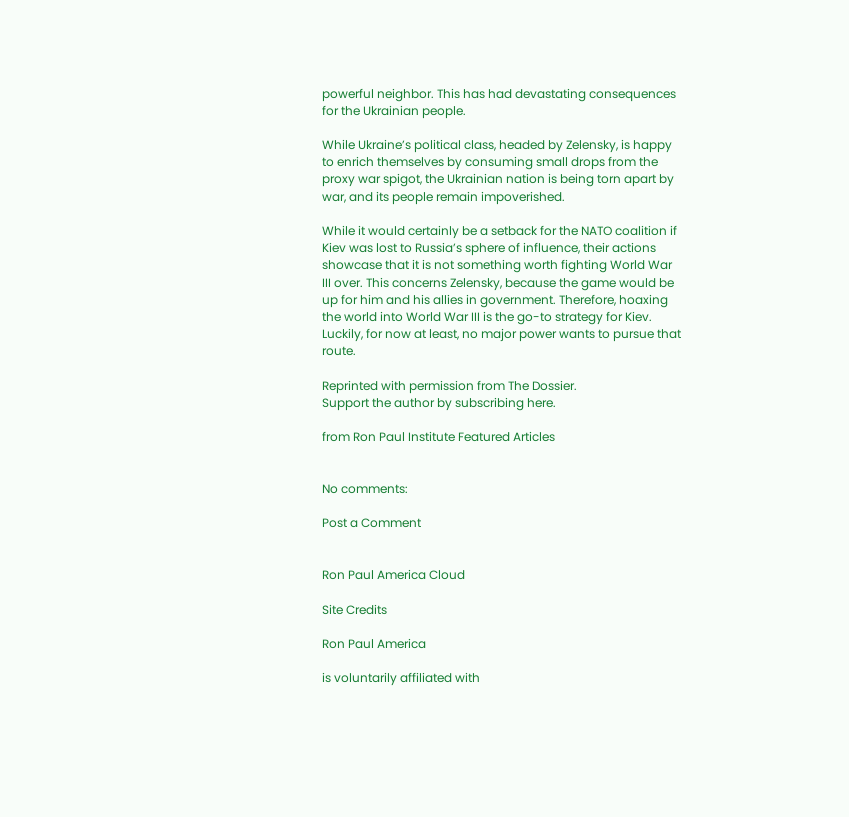powerful neighbor. This has had devastating consequences for the Ukrainian people.

While Ukraine’s political class, headed by Zelensky, is happy to enrich themselves by consuming small drops from the proxy war spigot, the Ukrainian nation is being torn apart by war, and its people remain impoverished.

While it would certainly be a setback for the NATO coalition if Kiev was lost to Russia’s sphere of influence, their actions showcase that it is not something worth fighting World War III over. This concerns Zelensky, because the game would be up for him and his allies in government. Therefore, hoaxing the world into World War III is the go-to strategy for Kiev. Luckily, for now at least, no major power wants to pursue that route.

Reprinted with permission from The Dossier.
Support the author by subscribing here.

from Ron Paul Institute Featured Articles


No comments:

Post a Comment


Ron Paul America Cloud

Site Credits

Ron Paul America

is voluntarily affiliated with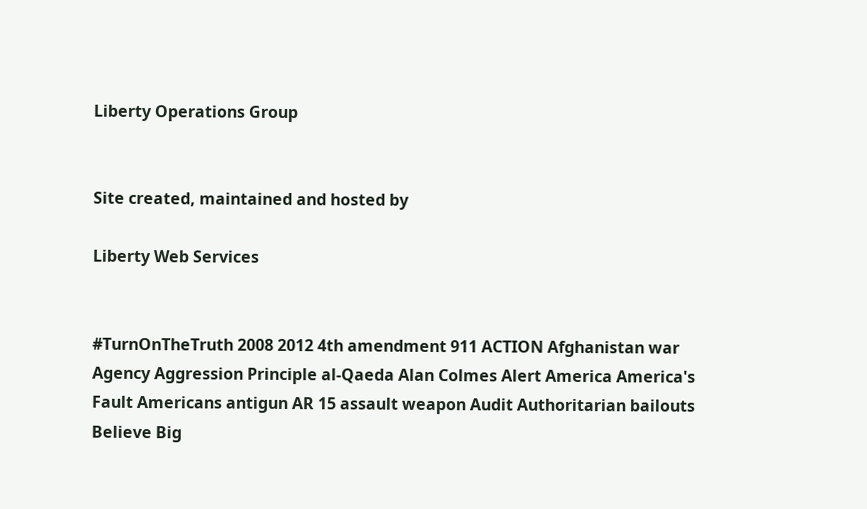Liberty Operations Group


Site created, maintained and hosted by

Liberty Web Services


#TurnOnTheTruth 2008 2012 4th amendment 911 ACTION Afghanistan war Agency Aggression Principle al-Qaeda Alan Colmes Alert America America's Fault Americans antigun AR 15 assault weapon Audit Authoritarian bailouts Believe Big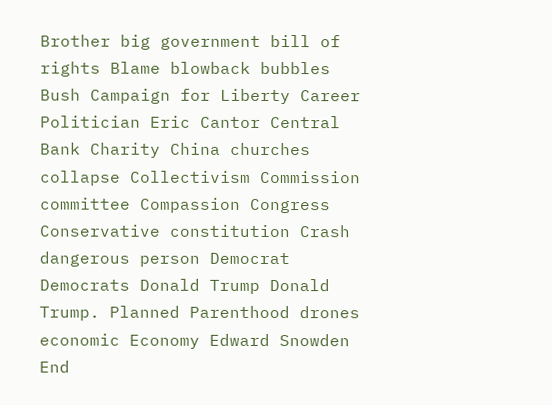Brother big government bill of rights Blame blowback bubbles Bush Campaign for Liberty Career Politician Eric Cantor Central Bank Charity China churches collapse Collectivism Commission committee Compassion Congress Conservative constitution Crash dangerous person Democrat Democrats Donald Trump Donald Trump. Planned Parenthood drones economic Economy Edward Snowden End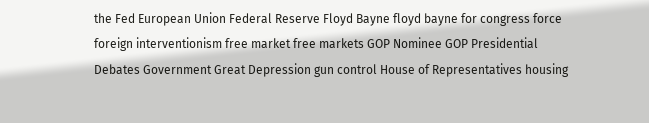the Fed European Union Federal Reserve Floyd Bayne floyd bayne for congress force foreign interventionism free market free markets GOP Nominee GOP Presidential Debates Government Great Depression gun control House of Representatives housing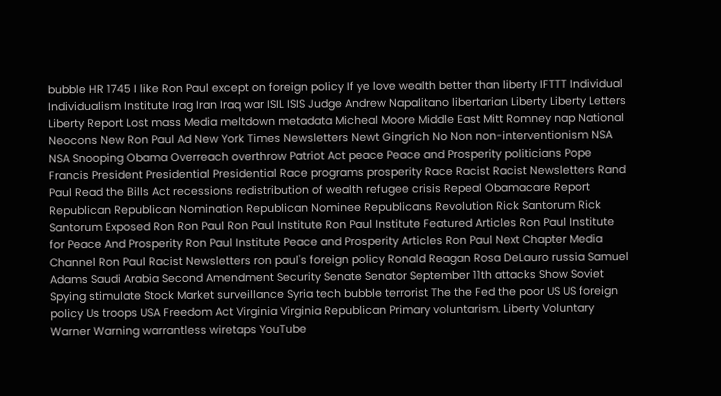bubble HR 1745 I like Ron Paul except on foreign policy If ye love wealth better than liberty IFTTT Individual Individualism Institute Irag Iran Iraq war ISIL ISIS Judge Andrew Napalitano libertarian Liberty Liberty Letters Liberty Report Lost mass Media meltdown metadata Micheal Moore Middle East Mitt Romney nap National Neocons New Ron Paul Ad New York Times Newsletters Newt Gingrich No Non non-interventionism NSA NSA Snooping Obama Overreach overthrow Patriot Act peace Peace and Prosperity politicians Pope Francis President Presidential Presidential Race programs prosperity Race Racist Racist Newsletters Rand Paul Read the Bills Act recessions redistribution of wealth refugee crisis Repeal Obamacare Report Republican Republican Nomination Republican Nominee Republicans Revolution Rick Santorum Rick Santorum Exposed Ron Ron Paul Ron Paul Institute Ron Paul Institute Featured Articles Ron Paul Institute for Peace And Prosperity Ron Paul Institute Peace and Prosperity Articles Ron Paul Next Chapter Media Channel Ron Paul Racist Newsletters ron paul's foreign policy Ronald Reagan Rosa DeLauro russia Samuel Adams Saudi Arabia Second Amendment Security Senate Senator September 11th attacks Show Soviet Spying stimulate Stock Market surveillance Syria tech bubble terrorist The the Fed the poor US US foreign policy Us troops USA Freedom Act Virginia Virginia Republican Primary voluntarism. Liberty Voluntary Warner Warning warrantless wiretaps YouTube